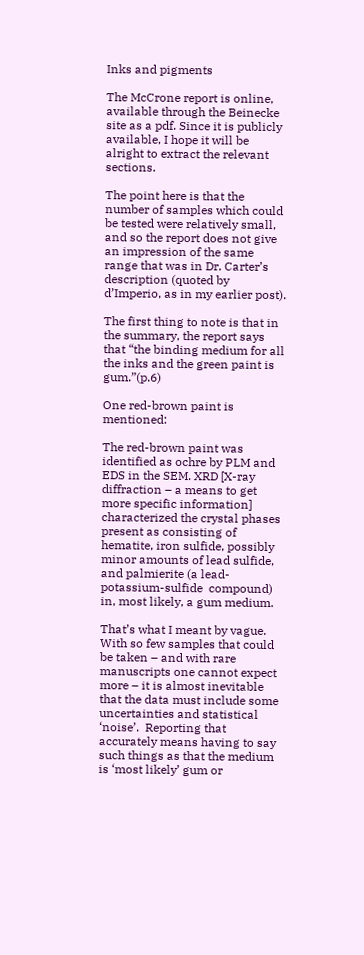Inks and pigments

The McCrone report is online, available through the Beinecke site as a pdf. Since it is publicly available, I hope it will be alright to extract the relevant sections.

The point here is that the number of samples which could be tested were relatively small, and so the report does not give an impression of the same range that was in Dr. Carter’s description (quoted by d’Imperio, as in my earlier post).

The first thing to note is that in the summary, the report says that “the binding medium for all the inks and the green paint is gum.”(p.6)

One red-brown paint is mentioned:

The red-brown paint was identified as ochre by PLM and EDS in the SEM. XRD [X-ray diffraction – a means to get more specific information] characterized the crystal phases present as consisting of hematite, iron sulfide, possibly minor amounts of lead sulfide, and palmierite (a lead-potassium-sulfide  compound) in, most likely, a gum medium.

That’s what I meant by vague.  With so few samples that could be taken – and with rare manuscripts one cannot expect more – it is almost inevitable that the data must include some uncertainties and statistical ‘noise’.  Reporting that accurately means having to say such things as that the medium is ‘most likely’ gum or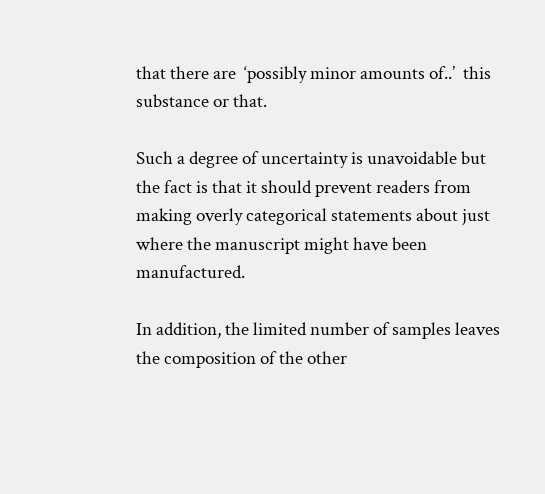that there are  ‘possibly minor amounts of..’  this substance or that.

Such a degree of uncertainty is unavoidable but the fact is that it should prevent readers from making overly categorical statements about just where the manuscript might have been manufactured.

In addition, the limited number of samples leaves the composition of the other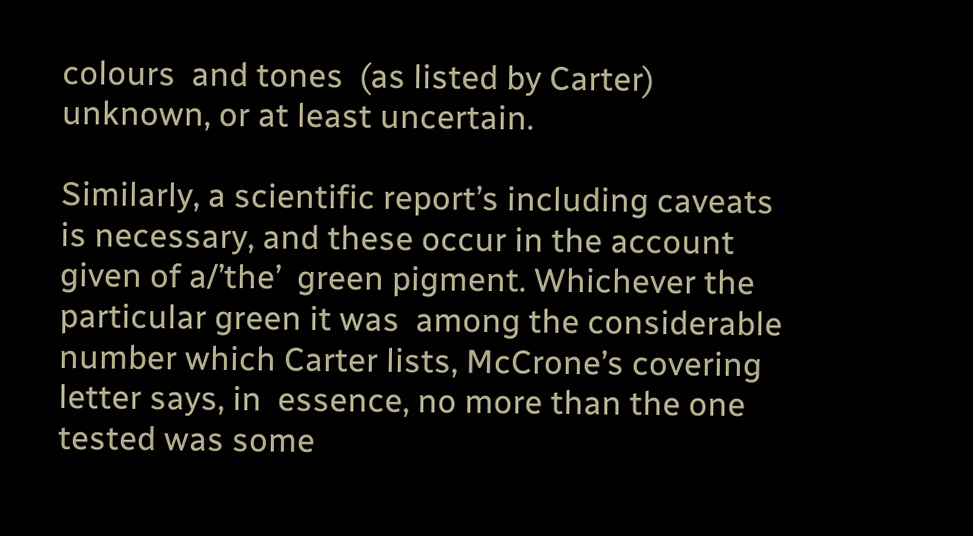colours  and tones  (as listed by Carter) unknown, or at least uncertain.

Similarly, a scientific report’s including caveats is necessary, and these occur in the account given of a/’the’  green pigment. Whichever the particular green it was  among the considerable number which Carter lists, McCrone’s covering letter says, in  essence, no more than the one tested was some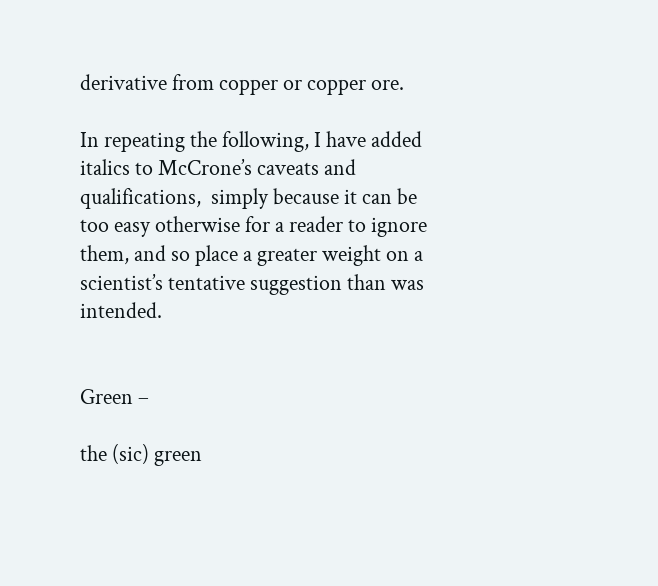derivative from copper or copper ore.

In repeating the following, I have added italics to McCrone’s caveats and qualifications,  simply because it can be too easy otherwise for a reader to ignore them, and so place a greater weight on a scientist’s tentative suggestion than was intended.


Green –

the (sic) green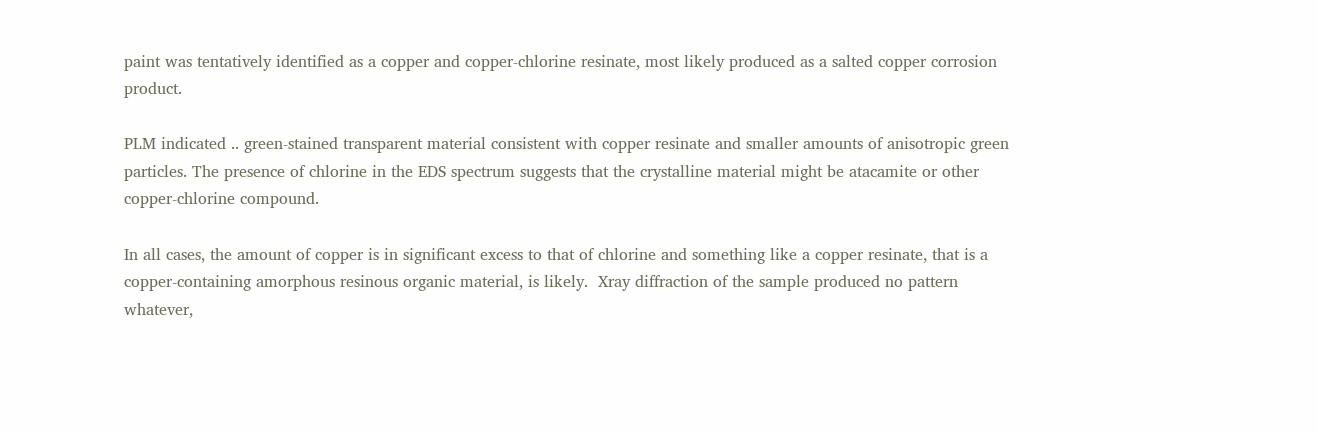paint was tentatively identified as a copper and copper-chlorine resinate, most likely produced as a salted copper corrosion product.

PLM indicated .. green-stained transparent material consistent with copper resinate and smaller amounts of anisotropic green particles. The presence of chlorine in the EDS spectrum suggests that the crystalline material might be atacamite or other copper-chlorine compound.

In all cases, the amount of copper is in significant excess to that of chlorine and something like a copper resinate, that is a copper-containing amorphous resinous organic material, is likely.  Xray diffraction of the sample produced no pattern whatever,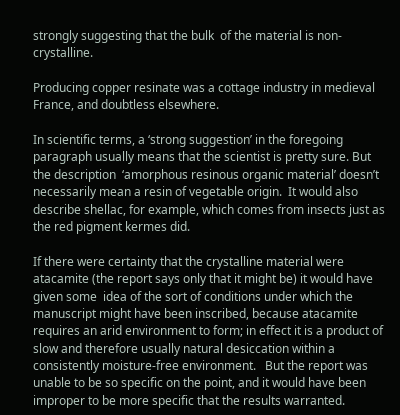strongly suggesting that the bulk  of the material is non-crystalline.

Producing copper resinate was a cottage industry in medieval France, and doubtless elsewhere.

In scientific terms, a ‘strong suggestion’ in the foregoing paragraph usually means that the scientist is pretty sure. But the description  ‘amorphous resinous organic material’ doesn’t necessarily mean a resin of vegetable origin.  It would also describe shellac, for example, which comes from insects just as the red pigment kermes did.

If there were certainty that the crystalline material were atacamite (the report says only that it might be) it would have given some  idea of the sort of conditions under which the manuscript might have been inscribed, because atacamite requires an arid environment to form; in effect it is a product of slow and therefore usually natural desiccation within a consistently moisture-free environment.   But the report was unable to be so specific on the point, and it would have been improper to be more specific that the results warranted.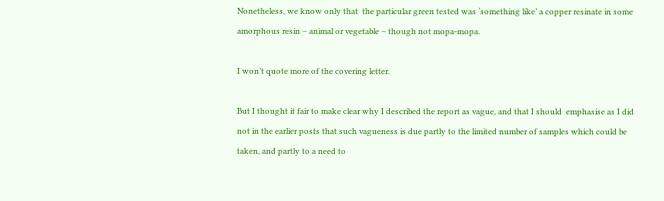Nonetheless, we know only that  the particular green tested was ‘something like’ a copper resinate in some amorphous resin – animal or vegetable – though not mopa-mopa.

I won’t quote more of the covering letter.

But I thought it fair to make clear why I described the report as vague, and that I should  emphasise as I did not in the earlier posts that such vagueness is due partly to the limited number of samples which could be taken, and partly to a need to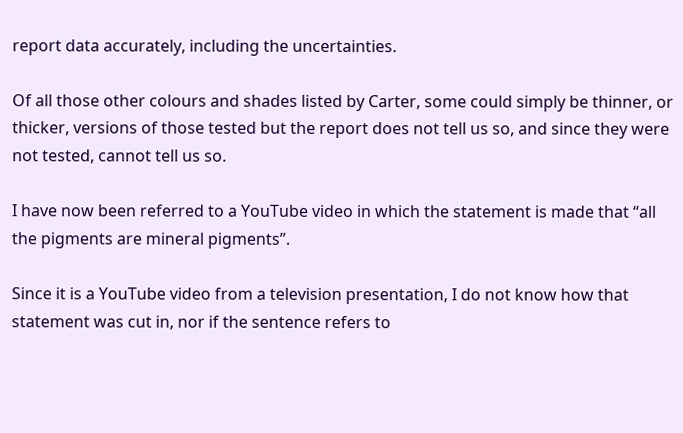report data accurately, including the uncertainties.

Of all those other colours and shades listed by Carter, some could simply be thinner, or thicker, versions of those tested but the report does not tell us so, and since they were not tested, cannot tell us so.

I have now been referred to a YouTube video in which the statement is made that “all the pigments are mineral pigments”.

Since it is a YouTube video from a television presentation, I do not know how that statement was cut in, nor if the sentence refers to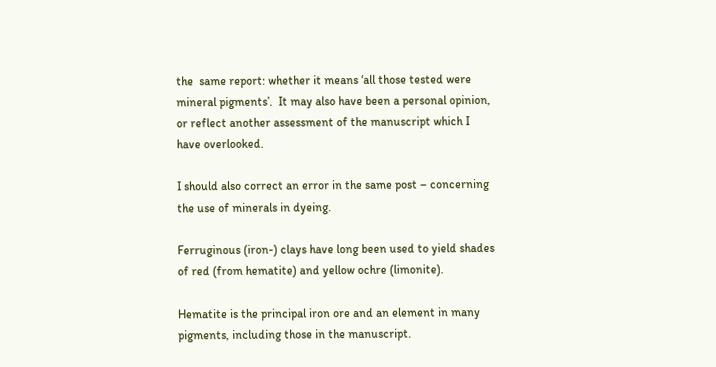the  same report: whether it means ‘all those tested were mineral pigments’.  It may also have been a personal opinion, or reflect another assessment of the manuscript which I have overlooked.

I should also correct an error in the same post – concerning the use of minerals in dyeing.

Ferruginous (iron-) clays have long been used to yield shades of red (from hematite) and yellow ochre (limonite).

Hematite is the principal iron ore and an element in many pigments, including those in the manuscript.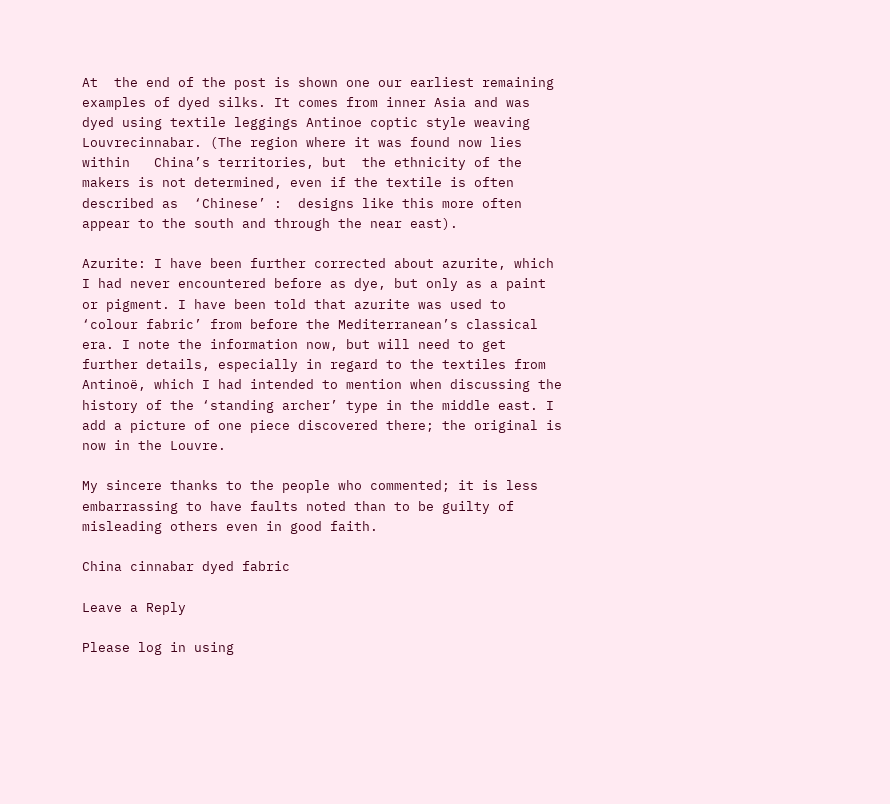At  the end of the post is shown one our earliest remaining examples of dyed silks. It comes from inner Asia and was dyed using textile leggings Antinoe coptic style weaving Louvrecinnabar. (The region where it was found now lies within   China’s territories, but  the ethnicity of the makers is not determined, even if the textile is often described as  ‘Chinese’ :  designs like this more often appear to the south and through the near east).

Azurite: I have been further corrected about azurite, which I had never encountered before as dye, but only as a paint or pigment. I have been told that azurite was used to ‘colour fabric’ from before the Mediterranean’s classical era. I note the information now, but will need to get further details, especially in regard to the textiles from Antinoë, which I had intended to mention when discussing the history of the ‘standing archer’ type in the middle east. I add a picture of one piece discovered there; the original is now in the Louvre.

My sincere thanks to the people who commented; it is less embarrassing to have faults noted than to be guilty of misleading others even in good faith.

China cinnabar dyed fabric

Leave a Reply

Please log in using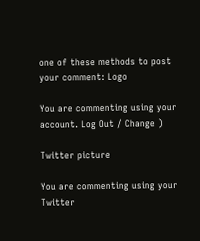one of these methods to post your comment: Logo

You are commenting using your account. Log Out / Change )

Twitter picture

You are commenting using your Twitter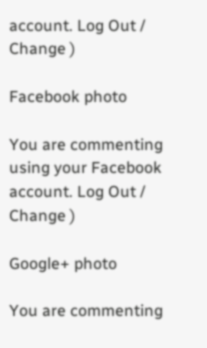account. Log Out / Change )

Facebook photo

You are commenting using your Facebook account. Log Out / Change )

Google+ photo

You are commenting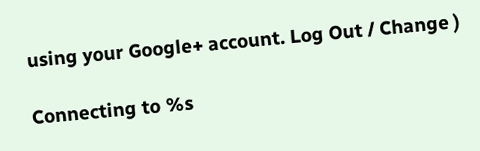using your Google+ account. Log Out / Change )

Connecting to %s